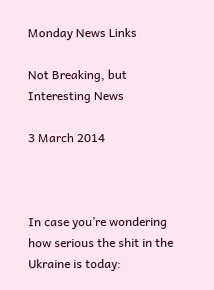Monday News Links

Not Breaking, but Interesting News

3 March 2014



In case you’re wondering how serious the shit in the Ukraine is today: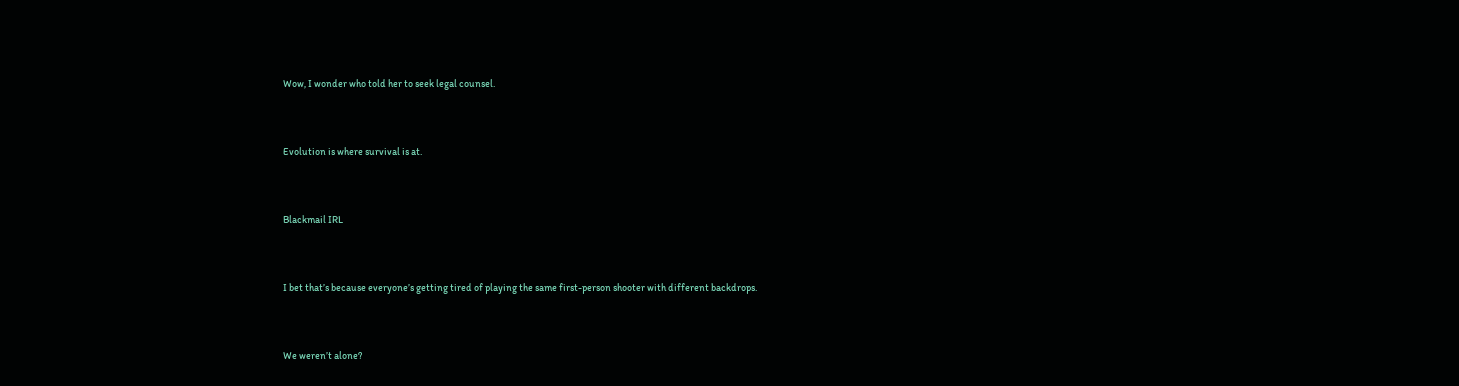Wow, I wonder who told her to seek legal counsel.



Evolution is where survival is at.



Blackmail IRL



I bet that’s because everyone’s getting tired of playing the same first-person shooter with different backdrops.



We weren’t alone?